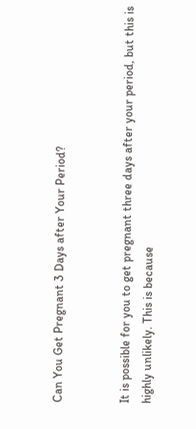Can You Get Pregnant 3 Days after Your Period?


It is possible for you to get pregnant three days after your period, but this is highly unlikely. This is because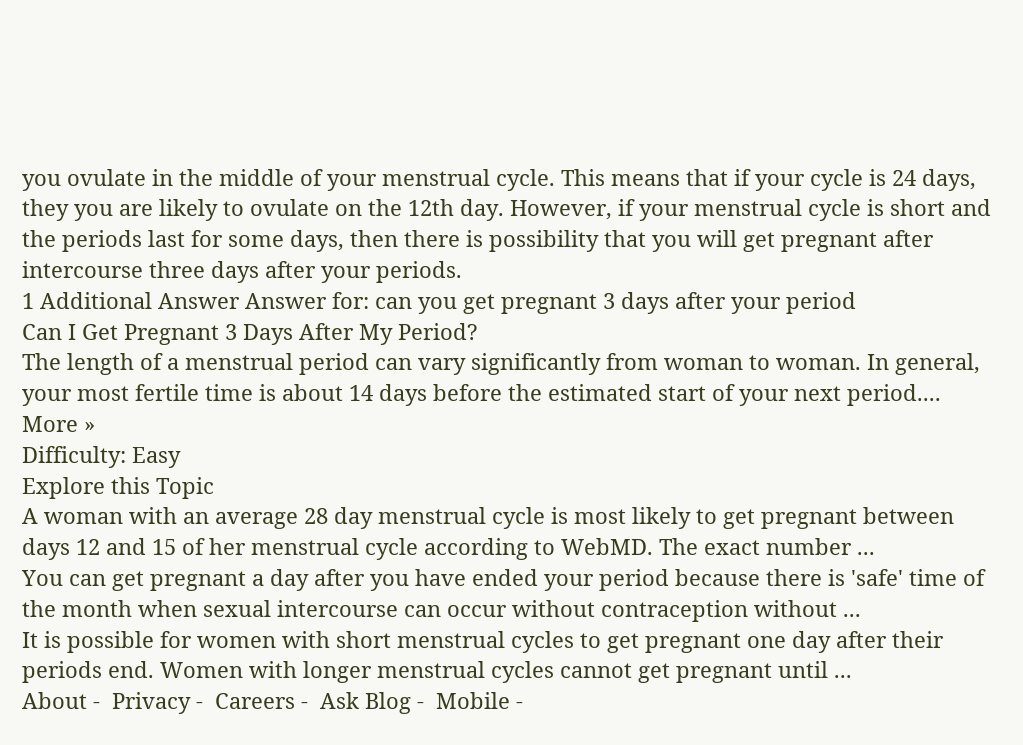you ovulate in the middle of your menstrual cycle. This means that if your cycle is 24 days, they you are likely to ovulate on the 12th day. However, if your menstrual cycle is short and the periods last for some days, then there is possibility that you will get pregnant after intercourse three days after your periods.
1 Additional Answer Answer for: can you get pregnant 3 days after your period
Can I Get Pregnant 3 Days After My Period?
The length of a menstrual period can vary significantly from woman to woman. In general, your most fertile time is about 14 days before the estimated start of your next period.... More »
Difficulty: Easy
Explore this Topic
A woman with an average 28 day menstrual cycle is most likely to get pregnant between days 12 and 15 of her menstrual cycle according to WebMD. The exact number ...
You can get pregnant a day after you have ended your period because there is 'safe' time of the month when sexual intercourse can occur without contraception without ...
It is possible for women with short menstrual cycles to get pregnant one day after their periods end. Women with longer menstrual cycles cannot get pregnant until ...
About -  Privacy -  Careers -  Ask Blog -  Mobile -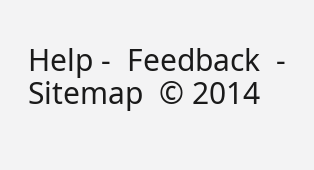Help -  Feedback  -  Sitemap  © 2014